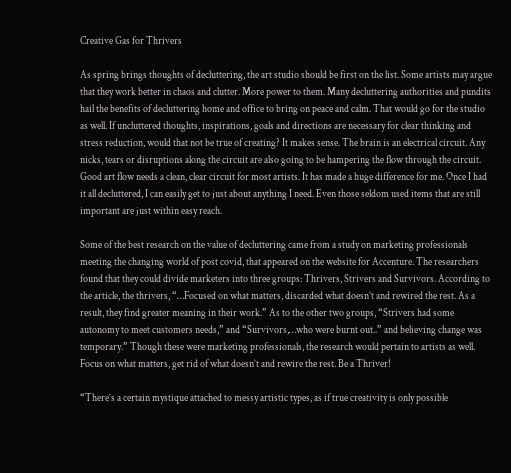Creative Gas for Thrivers

As spring brings thoughts of decluttering, the art studio should be first on the list. Some artists may argue that they work better in chaos and clutter. More power to them. Many decluttering authorities and pundits hail the benefits of decluttering home and office to bring on peace and calm. That would go for the studio as well. If uncluttered thoughts, inspirations, goals and directions are necessary for clear thinking and stress reduction, would that not be true of creating? It makes sense. The brain is an electrical circuit. Any nicks, tears or disruptions along the circuit are also going to be hampering the flow through the circuit. Good art flow needs a clean, clear circuit for most artists. It has made a huge difference for me. Once I had it all decluttered, I can easily get to just about anything I need. Even those seldom used items that are still important are just within easy reach.

Some of the best research on the value of decluttering came from a study on marketing professionals meeting the changing world of post covid, that appeared on the website for Accenture. The researchers found that they could divide marketers into three groups: Thrivers, Strivers and Survivors. According to the article, the thrivers, “…Focused on what matters, discarded what doesn’t and rewired the rest. As a result, they find greater meaning in their work.” As to the other two groups, “Strivers had some autonomy to meet customers needs,” and “Survivors,…who were burnt out..” and believing change was temporary.” Though these were marketing professionals, the research would pertain to artists as well. Focus on what matters, get rid of what doesn’t and rewire the rest. Be a Thriver!

“There’s a certain mystique attached to messy artistic types, as if true creativity is only possible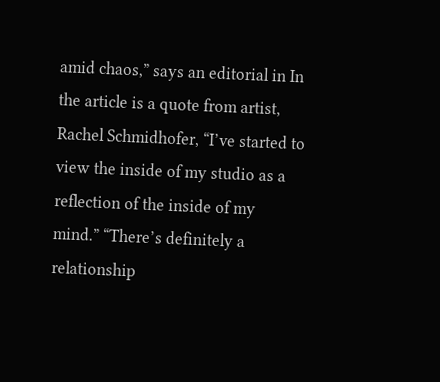amid chaos,” says an editorial in In the article is a quote from artist, Rachel Schmidhofer, “I’ve started to view the inside of my studio as a reflection of the inside of my mind.” “There’s definitely a relationship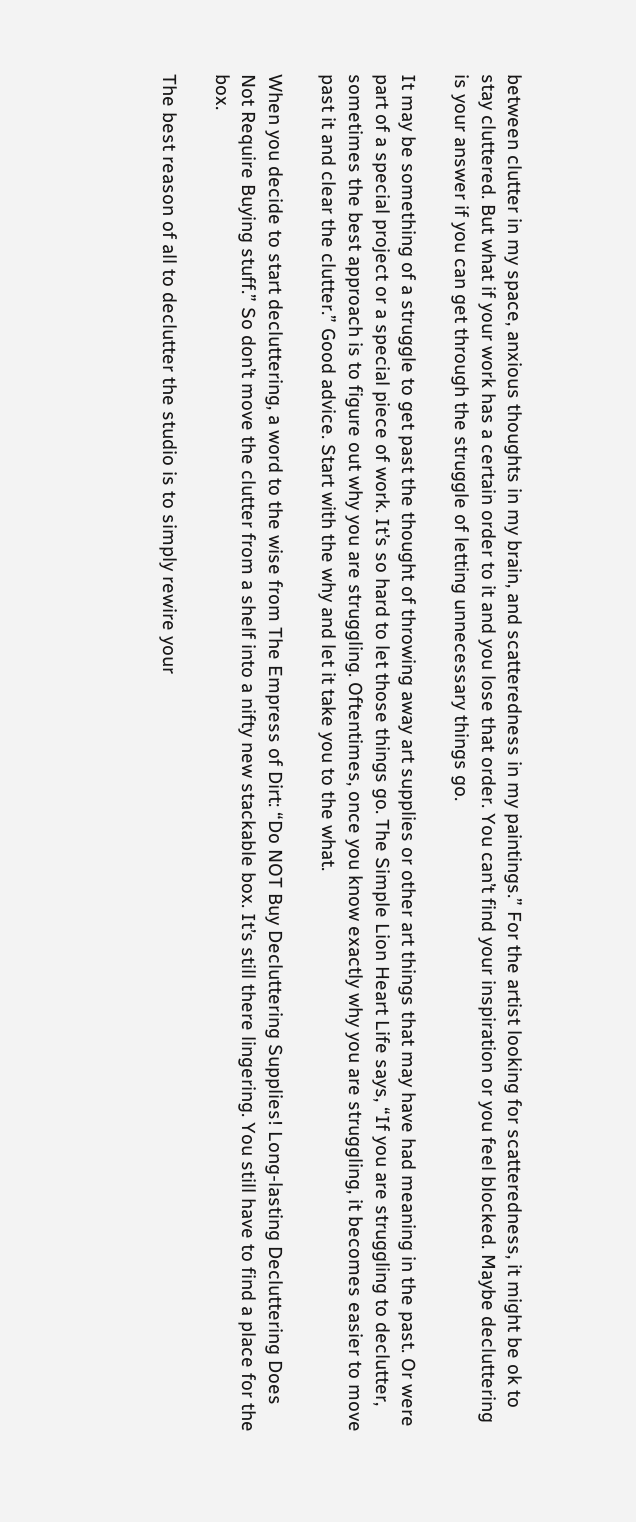between clutter in my space, anxious thoughts in my brain, and scatteredness in my paintings.” For the artist looking for scatteredness, it might be ok to stay cluttered. But what if your work has a certain order to it and you lose that order. You can’t find your inspiration or you feel blocked. Maybe decluttering is your answer if you can get through the struggle of letting unnecessary things go.

It may be something of a struggle to get past the thought of throwing away art supplies or other art things that may have had meaning in the past. Or were part of a special project or a special piece of work. It’s so hard to let those things go. The Simple Lion Heart Life says, “If you are struggling to declutter, sometimes the best approach is to figure out why you are struggling. Oftentimes, once you know exactly why you are struggling, it becomes easier to move past it and clear the clutter.” Good advice. Start with the why and let it take you to the what.

When you decide to start decluttering, a word to the wise from The Empress of Dirt: “Do NOT Buy Decluttering Supplies! Long-lasting Decluttering Does Not Require Buying stuff.” So don’t move the clutter from a shelf into a nifty new stackable box. It’s still there lingering. You still have to find a place for the box.

The best reason of all to declutter the studio is to simply rewire your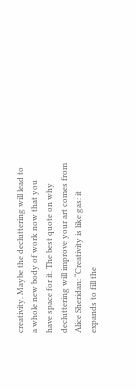creativity. Maybe the decluttering will lead to a whole new body of work now that you have space for it. The best quote on why decluttering will improve your art comes from Alice Sheridan: “Creativity is like gas: it expands to fill the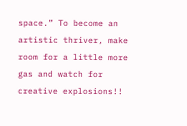space.” To become an artistic thriver, make room for a little more gas and watch for creative explosions!!